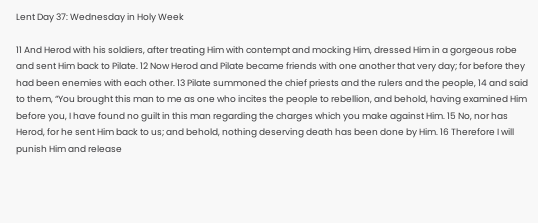Lent Day 37: Wednesday in Holy Week

11 And Herod with his soldiers, after treating Him with contempt and mocking Him, dressed Him in a gorgeous robe and sent Him back to Pilate. 12 Now Herod and Pilate became friends with one another that very day; for before they had been enemies with each other. 13 Pilate summoned the chief priests and the rulers and the people, 14 and said to them, “You brought this man to me as one who incites the people to rebellion, and behold, having examined Him before you, I have found no guilt in this man regarding the charges which you make against Him. 15 No, nor has Herod, for he sent Him back to us; and behold, nothing deserving death has been done by Him. 16 Therefore I will punish Him and release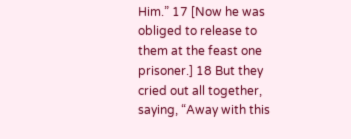Him.” 17 [Now he was obliged to release to them at the feast one prisoner.] 18 But they cried out all together, saying, “Away with this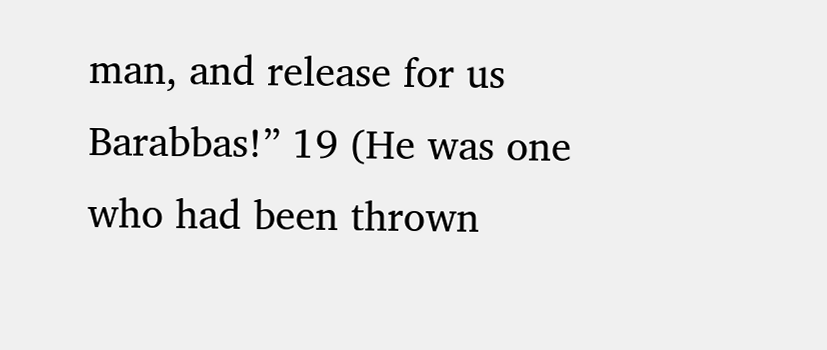man, and release for us Barabbas!” 19 (He was one who had been thrown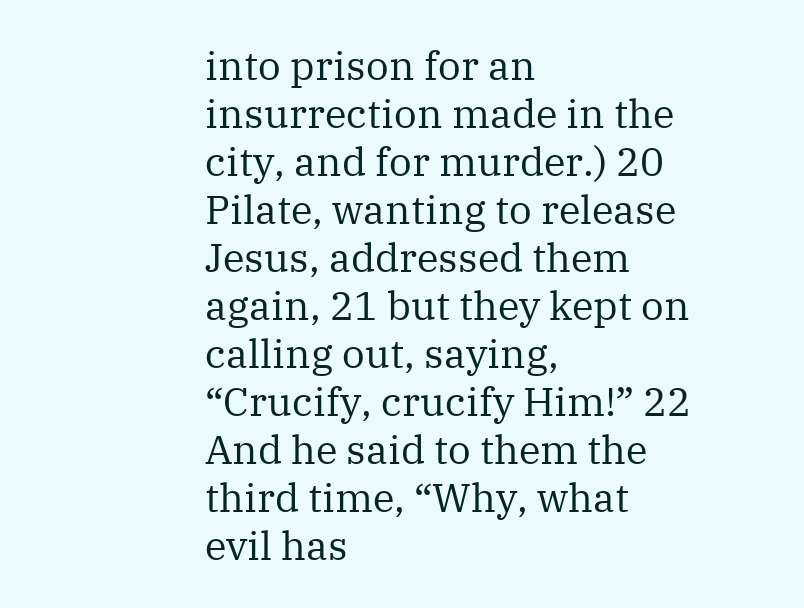into prison for an insurrection made in the city, and for murder.) 20 Pilate, wanting to release Jesus, addressed them again, 21 but they kept on calling out, saying, “Crucify, crucify Him!” 22 And he said to them the third time, “Why, what evil has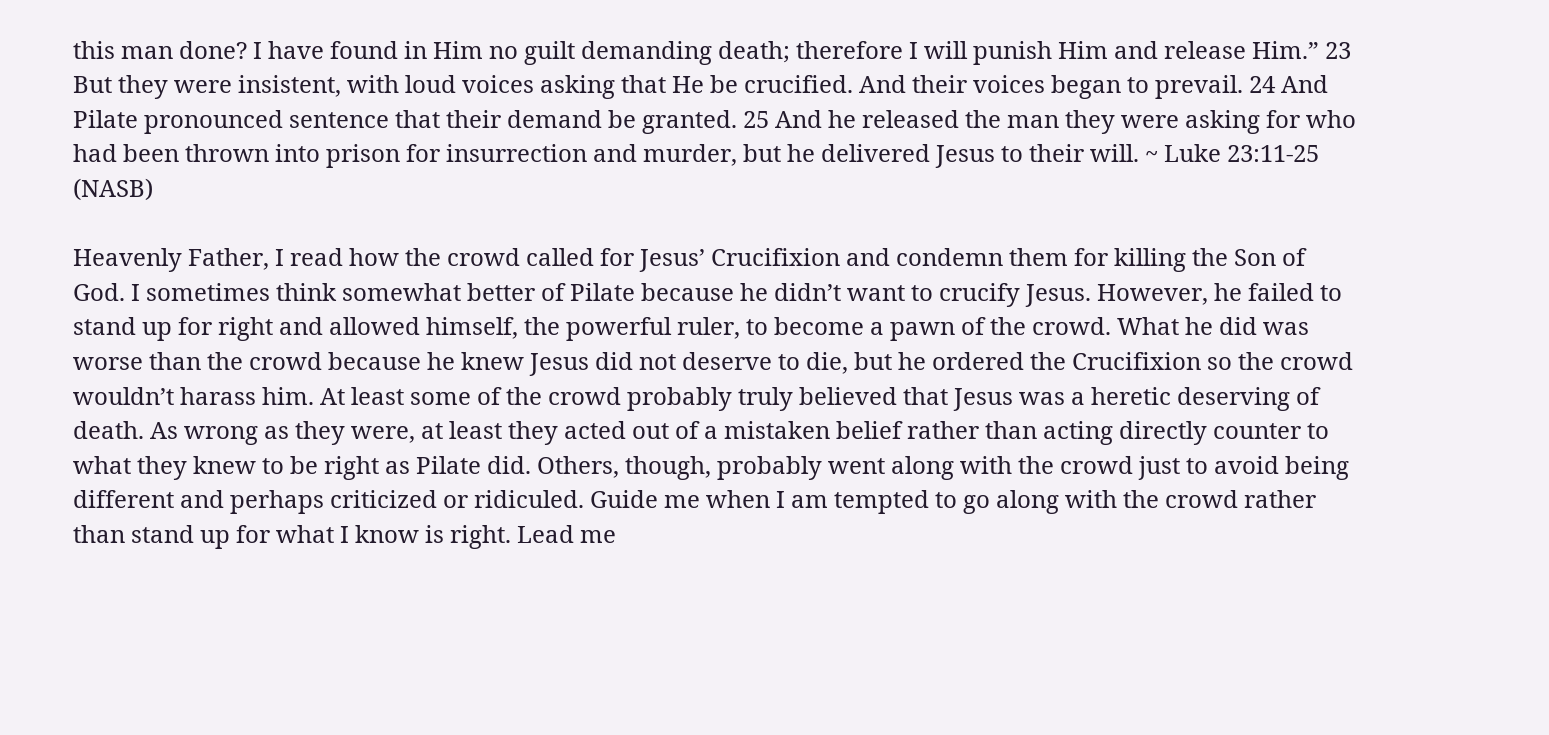this man done? I have found in Him no guilt demanding death; therefore I will punish Him and release Him.” 23 But they were insistent, with loud voices asking that He be crucified. And their voices began to prevail. 24 And Pilate pronounced sentence that their demand be granted. 25 And he released the man they were asking for who had been thrown into prison for insurrection and murder, but he delivered Jesus to their will. ~ Luke 23:11-25 (NASB)

Heavenly Father, I read how the crowd called for Jesus’ Crucifixion and condemn them for killing the Son of God. I sometimes think somewhat better of Pilate because he didn’t want to crucify Jesus. However, he failed to stand up for right and allowed himself, the powerful ruler, to become a pawn of the crowd. What he did was worse than the crowd because he knew Jesus did not deserve to die, but he ordered the Crucifixion so the crowd wouldn’t harass him. At least some of the crowd probably truly believed that Jesus was a heretic deserving of death. As wrong as they were, at least they acted out of a mistaken belief rather than acting directly counter to what they knew to be right as Pilate did. Others, though, probably went along with the crowd just to avoid being different and perhaps criticized or ridiculed. Guide me when I am tempted to go along with the crowd rather than stand up for what I know is right. Lead me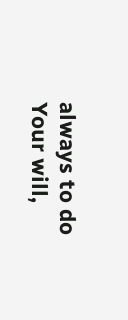always to do Your will,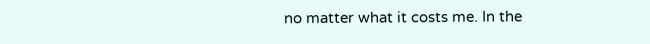no matter what it costs me. In the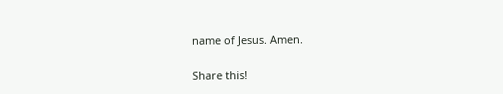name of Jesus. Amen.

Share this!